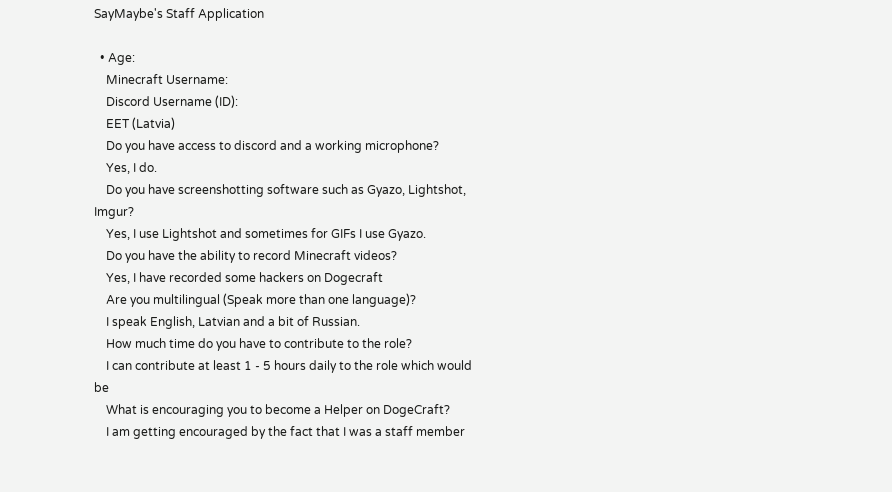SayMaybe's Staff Application

  • Age:
    Minecraft Username:
    Discord Username (ID):
    EET (Latvia)
    Do you have access to discord and a working microphone?
    Yes, I do.
    Do you have screenshotting software such as Gyazo, Lightshot, Imgur?
    Yes, I use Lightshot and sometimes for GIFs I use Gyazo.
    Do you have the ability to record Minecraft videos?
    Yes, I have recorded some hackers on Dogecraft
    Are you multilingual (Speak more than one language)?
    I speak English, Latvian and a bit of Russian.
    How much time do you have to contribute to the role?
    I can contribute at least 1 - 5 hours daily to the role which would be
    What is encouraging you to become a Helper on DogeCraft?
    I am getting encouraged by the fact that I was a staff member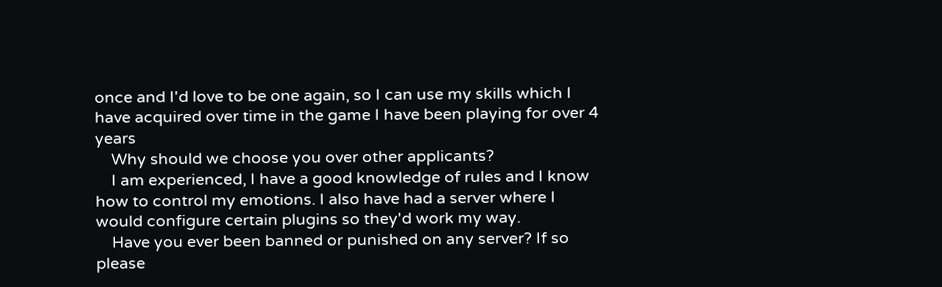once and I'd love to be one again, so I can use my skills which I have acquired over time in the game I have been playing for over 4 years
    Why should we choose you over other applicants?
    I am experienced, I have a good knowledge of rules and I know how to control my emotions. I also have had a server where I would configure certain plugins so they'd work my way.
    Have you ever been banned or punished on any server? If so please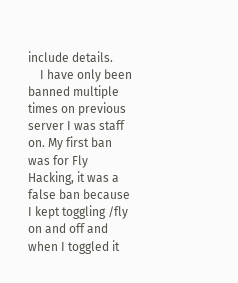include details.
    I have only been banned multiple times on previous server I was staff on. My first ban was for Fly Hacking, it was a false ban because I kept toggling /fly on and off and when I toggled it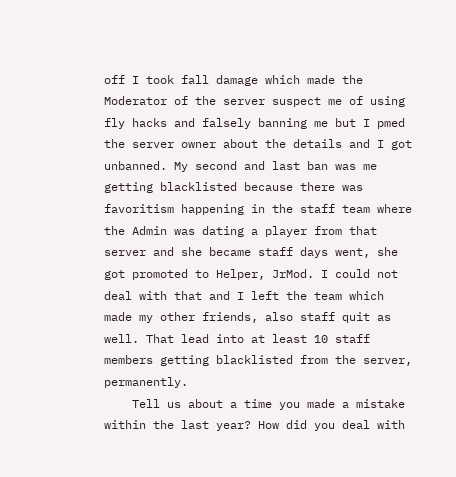off I took fall damage which made the Moderator of the server suspect me of using fly hacks and falsely banning me but I pmed the server owner about the details and I got unbanned. My second and last ban was me getting blacklisted because there was favoritism happening in the staff team where the Admin was dating a player from that server and she became staff days went, she got promoted to Helper, JrMod. I could not deal with that and I left the team which made my other friends, also staff quit as well. That lead into at least 10 staff members getting blacklisted from the server, permanently.
    Tell us about a time you made a mistake within the last year? How did you deal with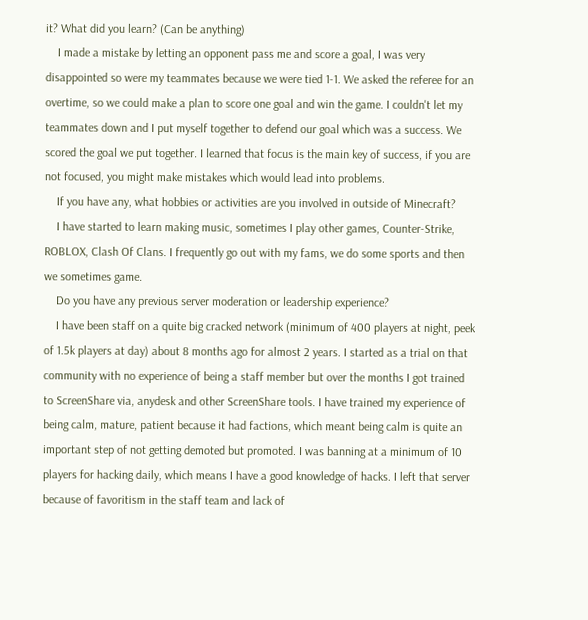it? What did you learn? (Can be anything)
    I made a mistake by letting an opponent pass me and score a goal, I was very disappointed so were my teammates because we were tied 1-1. We asked the referee for an overtime, so we could make a plan to score one goal and win the game. I couldn't let my teammates down and I put myself together to defend our goal which was a success. We scored the goal we put together. I learned that focus is the main key of success, if you are not focused, you might make mistakes which would lead into problems.
    If you have any, what hobbies or activities are you involved in outside of Minecraft?
    I have started to learn making music, sometimes I play other games, Counter-Strike, ROBLOX, Clash Of Clans. I frequently go out with my fams, we do some sports and then we sometimes game.
    Do you have any previous server moderation or leadership experience?
    I have been staff on a quite big cracked network (minimum of 400 players at night, peek of 1.5k players at day) about 8 months ago for almost 2 years. I started as a trial on that community with no experience of being a staff member but over the months I got trained to ScreenShare via, anydesk and other ScreenShare tools. I have trained my experience of being calm, mature, patient because it had factions, which meant being calm is quite an important step of not getting demoted but promoted. I was banning at a minimum of 10 players for hacking daily, which means I have a good knowledge of hacks. I left that server because of favoritism in the staff team and lack of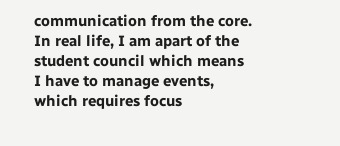communication from the core. In real life, I am apart of the student council which means I have to manage events, which requires focus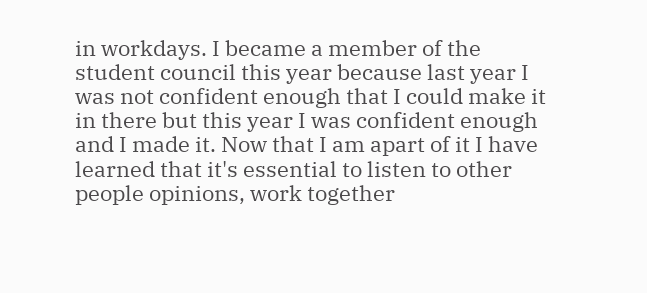in workdays. I became a member of the student council this year because last year I was not confident enough that I could make it in there but this year I was confident enough and I made it. Now that I am apart of it I have learned that it's essential to listen to other people opinions, work together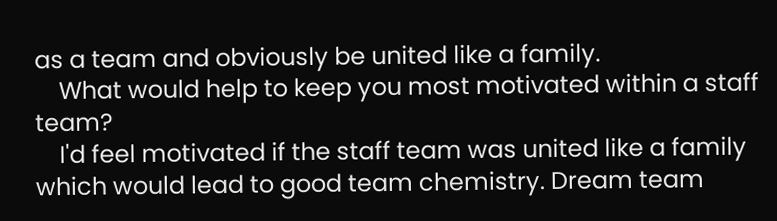as a team and obviously be united like a family.
    What would help to keep you most motivated within a staff team?
    I'd feel motivated if the staff team was united like a family which would lead to good team chemistry. Dream team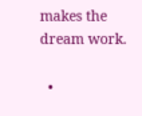makes the dream work.

  •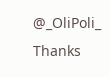@_OliPoli_ Thanks